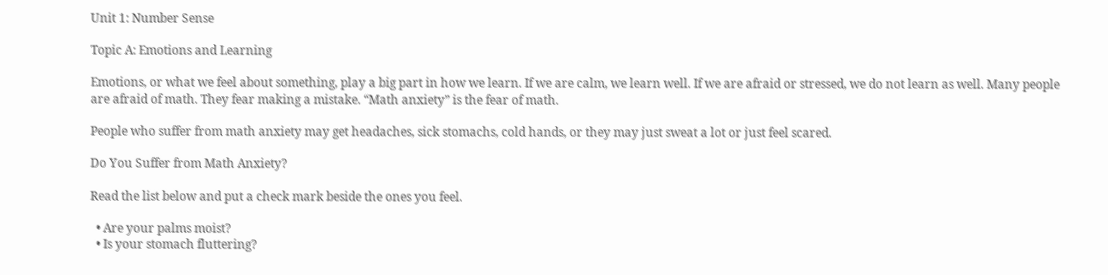Unit 1: Number Sense

Topic A: Emotions and Learning

Emotions, or what we feel about something, play a big part in how we learn. If we are calm, we learn well. If we are afraid or stressed, we do not learn as well. Many people are afraid of math. They fear making a mistake. “Math anxiety” is the fear of math.

People who suffer from math anxiety may get headaches, sick stomachs, cold hands, or they may just sweat a lot or just feel scared.

Do You Suffer from Math Anxiety?

Read the list below and put a check mark beside the ones you feel.

  • Are your palms moist?
  • Is your stomach fluttering?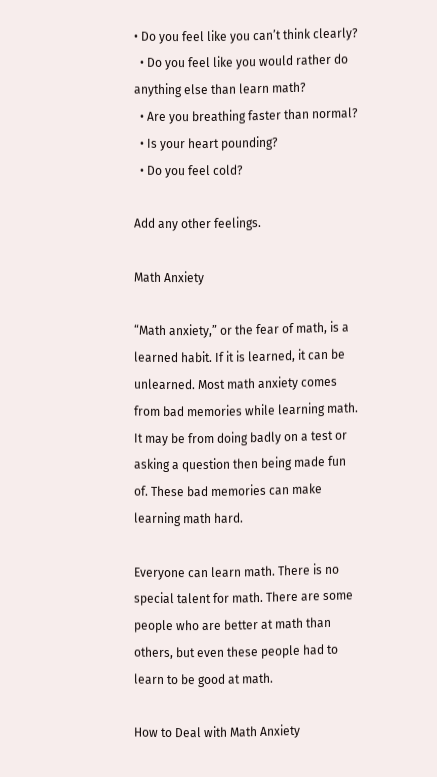• Do you feel like you can’t think clearly?
  • Do you feel like you would rather do anything else than learn math?
  • Are you breathing faster than normal?
  • Is your heart pounding?
  • Do you feel cold?

Add any other feelings.

Math Anxiety

“Math anxiety,” or the fear of math, is a learned habit. If it is learned, it can be unlearned. Most math anxiety comes from bad memories while learning math. It may be from doing badly on a test or asking a question then being made fun of. These bad memories can make learning math hard.

Everyone can learn math. There is no special talent for math. There are some people who are better at math than others, but even these people had to learn to be good at math.

How to Deal with Math Anxiety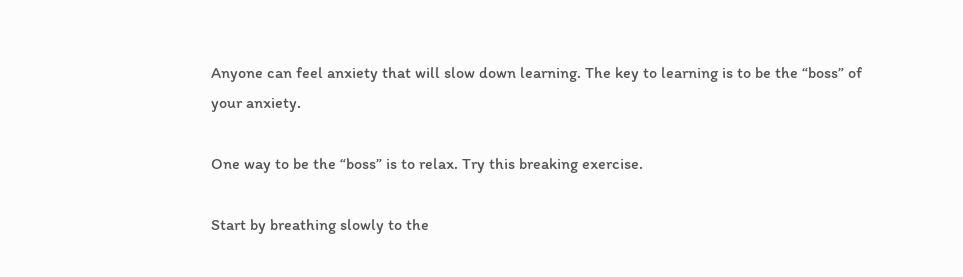Anyone can feel anxiety that will slow down learning. The key to learning is to be the “boss” of your anxiety.

One way to be the “boss” is to relax. Try this breaking exercise.

Start by breathing slowly to the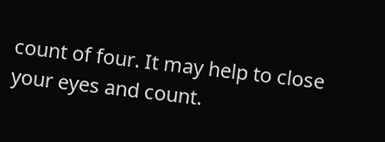count of four. It may help to close your eyes and count.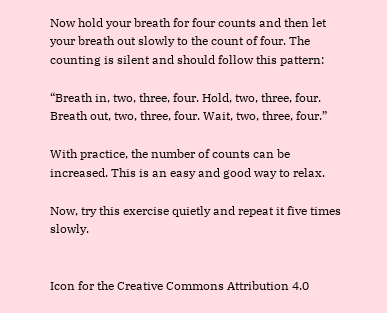Now hold your breath for four counts and then let your breath out slowly to the count of four. The counting is silent and should follow this pattern:

“Breath in, two, three, four. Hold, two, three, four. Breath out, two, three, four. Wait, two, three, four.”

With practice, the number of counts can be increased. This is an easy and good way to relax.

Now, try this exercise quietly and repeat it five times slowly.


Icon for the Creative Commons Attribution 4.0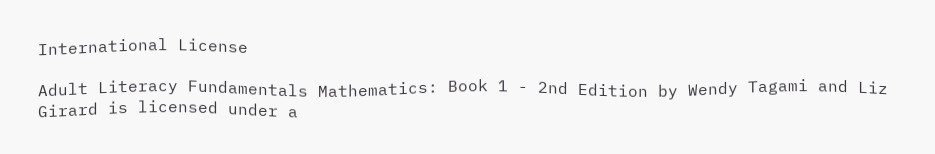International License

Adult Literacy Fundamentals Mathematics: Book 1 - 2nd Edition by Wendy Tagami and Liz Girard is licensed under a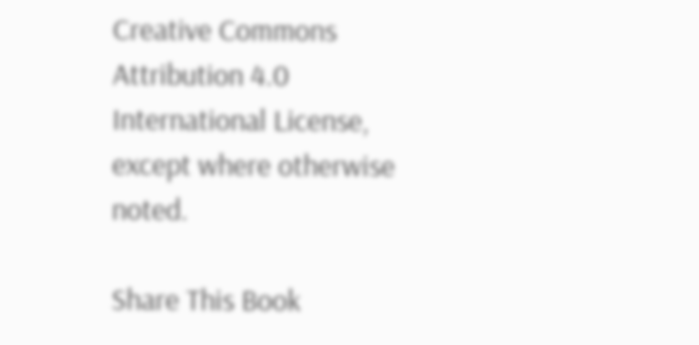Creative Commons Attribution 4.0 International License, except where otherwise noted.

Share This Book